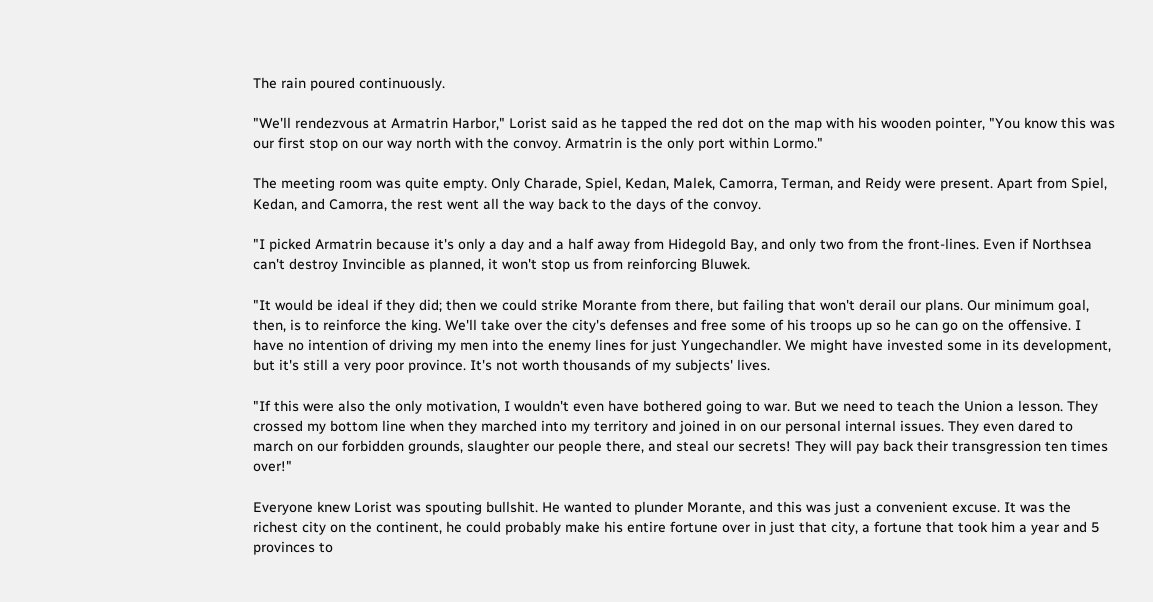The rain poured continuously.

"We'll rendezvous at Armatrin Harbor," Lorist said as he tapped the red dot on the map with his wooden pointer, "You know this was our first stop on our way north with the convoy. Armatrin is the only port within Lormo."

The meeting room was quite empty. Only Charade, Spiel, Kedan, Malek, Camorra, Terman, and Reidy were present. Apart from Spiel, Kedan, and Camorra, the rest went all the way back to the days of the convoy.

"I picked Armatrin because it's only a day and a half away from Hidegold Bay, and only two from the front-lines. Even if Northsea can't destroy Invincible as planned, it won't stop us from reinforcing Bluwek.

"It would be ideal if they did; then we could strike Morante from there, but failing that won't derail our plans. Our minimum goal, then, is to reinforce the king. We'll take over the city's defenses and free some of his troops up so he can go on the offensive. I have no intention of driving my men into the enemy lines for just Yungechandler. We might have invested some in its development, but it's still a very poor province. It's not worth thousands of my subjects' lives.

"If this were also the only motivation, I wouldn't even have bothered going to war. But we need to teach the Union a lesson. They crossed my bottom line when they marched into my territory and joined in on our personal internal issues. They even dared to march on our forbidden grounds, slaughter our people there, and steal our secrets! They will pay back their transgression ten times over!"

Everyone knew Lorist was spouting bullshit. He wanted to plunder Morante, and this was just a convenient excuse. It was the richest city on the continent, he could probably make his entire fortune over in just that city, a fortune that took him a year and 5 provinces to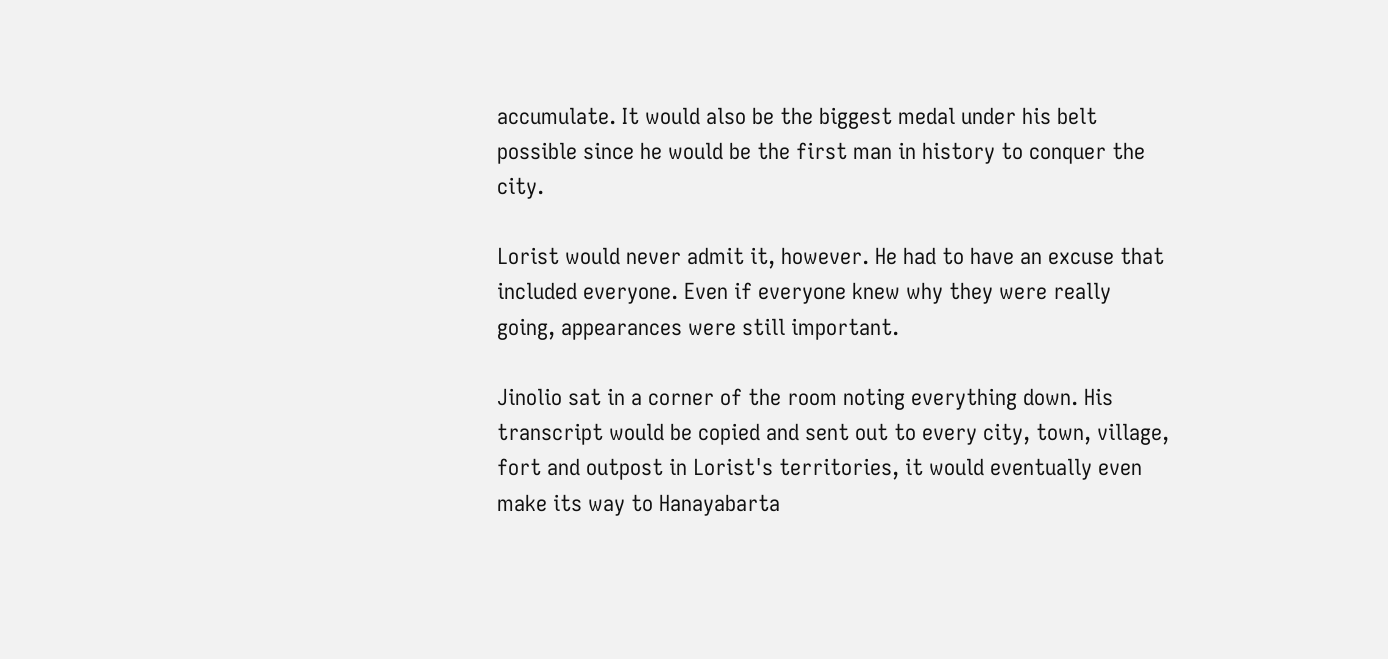accumulate. It would also be the biggest medal under his belt possible since he would be the first man in history to conquer the city.

Lorist would never admit it, however. He had to have an excuse that included everyone. Even if everyone knew why they were really going, appearances were still important.

Jinolio sat in a corner of the room noting everything down. His transcript would be copied and sent out to every city, town, village, fort and outpost in Lorist's territories, it would eventually even make its way to Hanayabarta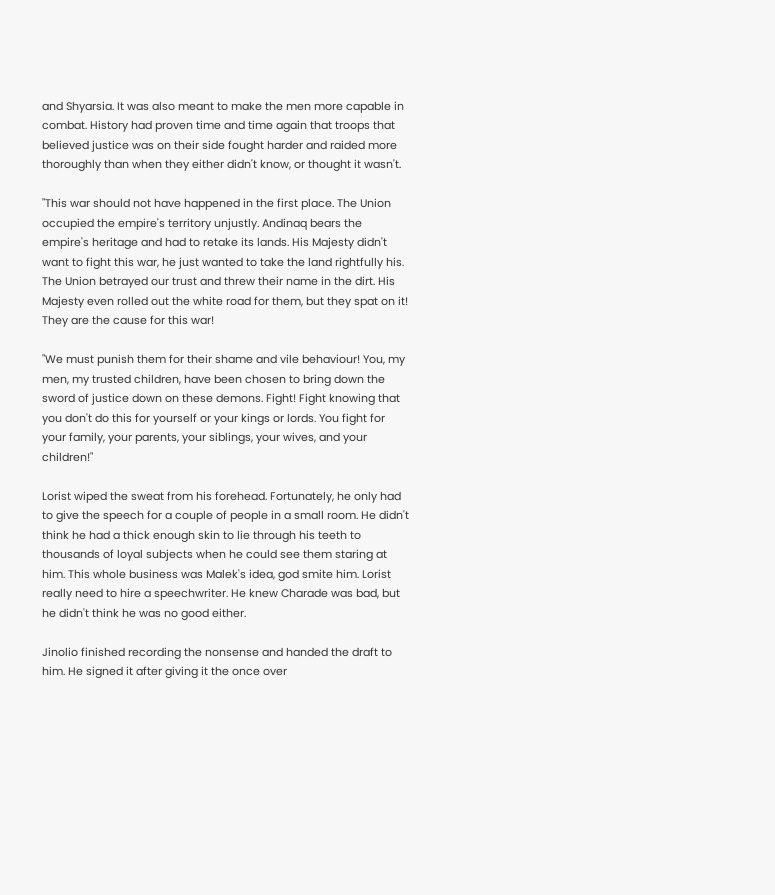and Shyarsia. It was also meant to make the men more capable in combat. History had proven time and time again that troops that believed justice was on their side fought harder and raided more thoroughly than when they either didn't know, or thought it wasn't.

"This war should not have happened in the first place. The Union occupied the empire's territory unjustly. Andinaq bears the empire's heritage and had to retake its lands. His Majesty didn't want to fight this war, he just wanted to take the land rightfully his. The Union betrayed our trust and threw their name in the dirt. His Majesty even rolled out the white road for them, but they spat on it! They are the cause for this war!

"We must punish them for their shame and vile behaviour! You, my men, my trusted children, have been chosen to bring down the sword of justice down on these demons. Fight! Fight knowing that you don't do this for yourself or your kings or lords. You fight for your family, your parents, your siblings, your wives, and your children!"

Lorist wiped the sweat from his forehead. Fortunately, he only had to give the speech for a couple of people in a small room. He didn't think he had a thick enough skin to lie through his teeth to thousands of loyal subjects when he could see them staring at him. This whole business was Malek's idea, god smite him. Lorist really need to hire a speechwriter. He knew Charade was bad, but he didn't think he was no good either.

Jinolio finished recording the nonsense and handed the draft to him. He signed it after giving it the once over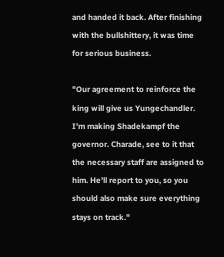and handed it back. After finishing with the bullshittery, it was time for serious business.

"Our agreement to reinforce the king will give us Yungechandler. I'm making Shadekampf the governor. Charade, see to it that the necessary staff are assigned to him. He'll report to you, so you should also make sure everything stays on track."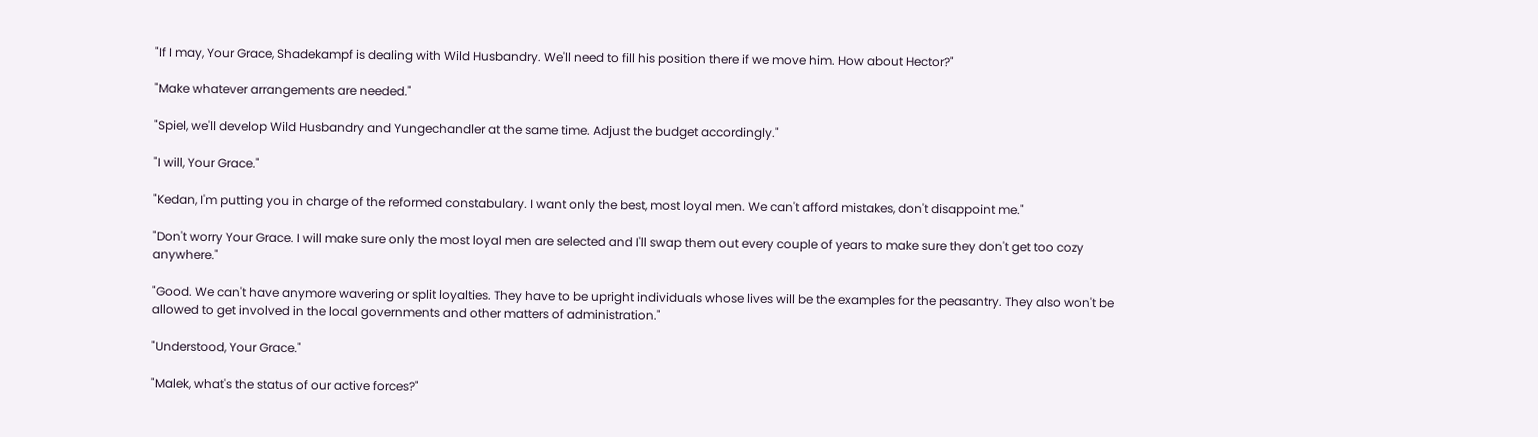"If I may, Your Grace, Shadekampf is dealing with Wild Husbandry. We'll need to fill his position there if we move him. How about Hector?"

"Make whatever arrangements are needed."

"Spiel, we'll develop Wild Husbandry and Yungechandler at the same time. Adjust the budget accordingly."

"I will, Your Grace."

"Kedan, I'm putting you in charge of the reformed constabulary. I want only the best, most loyal men. We can't afford mistakes, don't disappoint me."

"Don't worry Your Grace. I will make sure only the most loyal men are selected and I'll swap them out every couple of years to make sure they don't get too cozy anywhere."

"Good. We can't have anymore wavering or split loyalties. They have to be upright individuals whose lives will be the examples for the peasantry. They also won't be allowed to get involved in the local governments and other matters of administration."

"Understood, Your Grace."

"Malek, what's the status of our active forces?"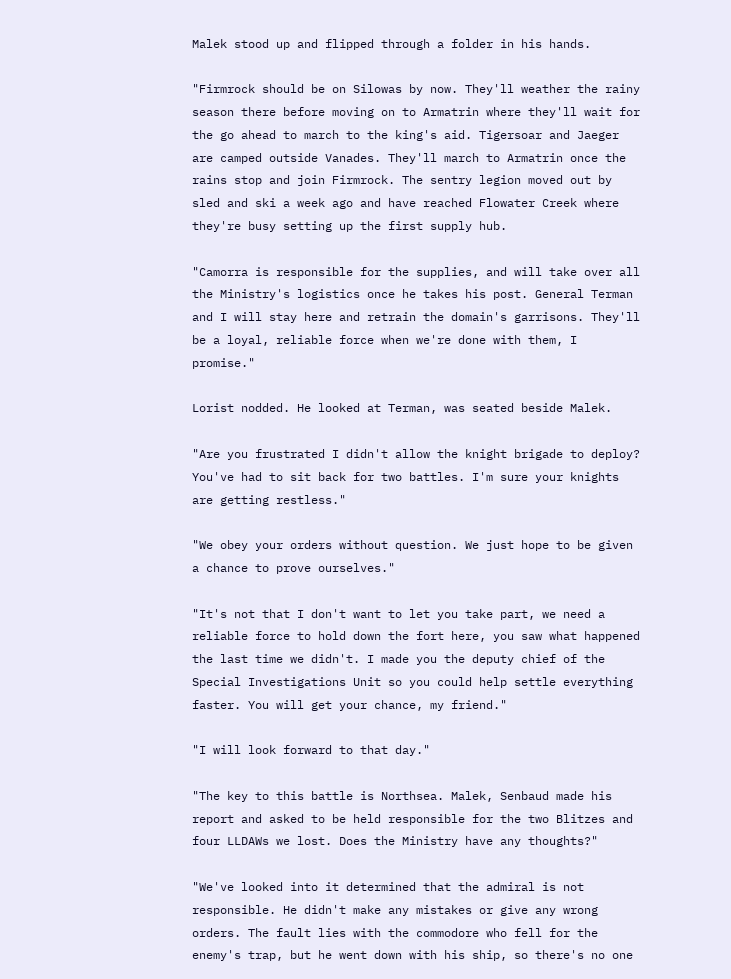Malek stood up and flipped through a folder in his hands.

"Firmrock should be on Silowas by now. They'll weather the rainy season there before moving on to Armatrin where they'll wait for the go ahead to march to the king's aid. Tigersoar and Jaeger are camped outside Vanades. They'll march to Armatrin once the rains stop and join Firmrock. The sentry legion moved out by sled and ski a week ago and have reached Flowater Creek where they're busy setting up the first supply hub.

"Camorra is responsible for the supplies, and will take over all the Ministry's logistics once he takes his post. General Terman and I will stay here and retrain the domain's garrisons. They'll be a loyal, reliable force when we're done with them, I promise."

Lorist nodded. He looked at Terman, was seated beside Malek.

"Are you frustrated I didn't allow the knight brigade to deploy? You've had to sit back for two battles. I'm sure your knights are getting restless."

"We obey your orders without question. We just hope to be given a chance to prove ourselves."

"It's not that I don't want to let you take part, we need a reliable force to hold down the fort here, you saw what happened the last time we didn't. I made you the deputy chief of the Special Investigations Unit so you could help settle everything faster. You will get your chance, my friend."

"I will look forward to that day."

"The key to this battle is Northsea. Malek, Senbaud made his report and asked to be held responsible for the two Blitzes and four LLDAWs we lost. Does the Ministry have any thoughts?"

"We've looked into it determined that the admiral is not responsible. He didn't make any mistakes or give any wrong orders. The fault lies with the commodore who fell for the enemy's trap, but he went down with his ship, so there's no one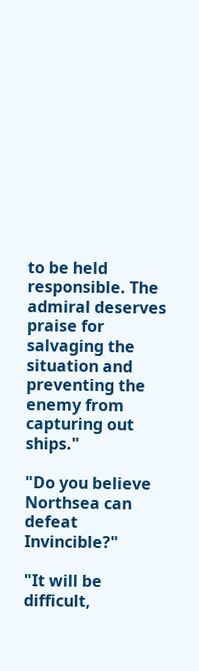to be held responsible. The admiral deserves praise for salvaging the situation and preventing the enemy from capturing out ships."

"Do you believe Northsea can defeat Invincible?"

"It will be difficult,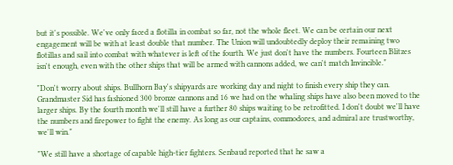but it's possible. We've only faced a flotilla in combat so far, not the whole fleet. We can be certain our next engagement will be with at least double that number. The Union will undoubtedly deploy their remaining two flotillas and sail into combat with whatever is left of the fourth. We just don't have the numbers. Fourteen Blitzes isn't enough, even with the other ships that will be armed with cannons added, we can't match Invincible."

"Don't worry about ships. Bullhorn Bay's shipyards are working day and night to finish every ship they can. Grandmaster Sid has fashioned 300 bronze cannons and 16 we had on the whaling ships have also been moved to the larger ships. By the fourth month we'll still have a further 80 ships waiting to be retrofitted. I don't doubt we'll have the numbers and firepower to fight the enemy. As long as our captains, commodores, and admiral are trustworthy, we'll win."

"We still have a shortage of capable high-tier fighters. Senbaud reported that he saw a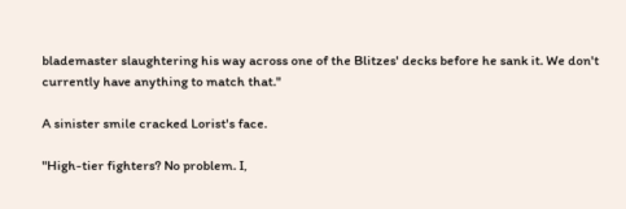blademaster slaughtering his way across one of the Blitzes' decks before he sank it. We don't currently have anything to match that."

A sinister smile cracked Lorist's face.

"High-tier fighters? No problem. I,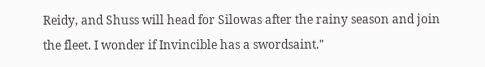Reidy, and Shuss will head for Silowas after the rainy season and join the fleet. I wonder if Invincible has a swordsaint."